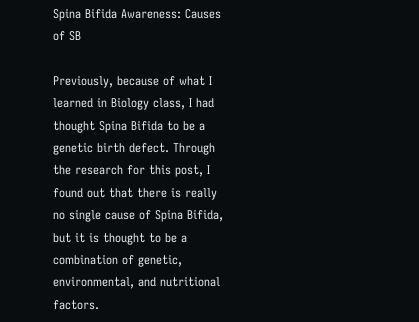Spina Bifida Awareness: Causes of SB

Previously, because of what I learned in Biology class, I had thought Spina Bifida to be a genetic birth defect. Through the research for this post, I found out that there is really no single cause of Spina Bifida, but it is thought to be a combination of genetic, environmental, and nutritional factors.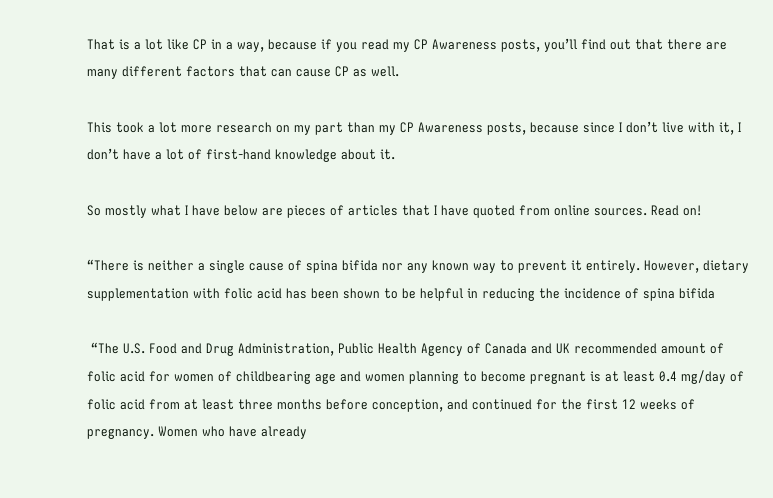That is a lot like CP in a way, because if you read my CP Awareness posts, you’ll find out that there are many different factors that can cause CP as well.

This took a lot more research on my part than my CP Awareness posts, because since I don’t live with it, I don’t have a lot of first-hand knowledge about it.

So mostly what I have below are pieces of articles that I have quoted from online sources. Read on!

“There is neither a single cause of spina bifida nor any known way to prevent it entirely. However, dietary supplementation with folic acid has been shown to be helpful in reducing the incidence of spina bifida

 “The U.S. Food and Drug Administration, Public Health Agency of Canada and UK recommended amount of folic acid for women of childbearing age and women planning to become pregnant is at least 0.4 mg/day of folic acid from at least three months before conception, and continued for the first 12 weeks of pregnancy. Women who have already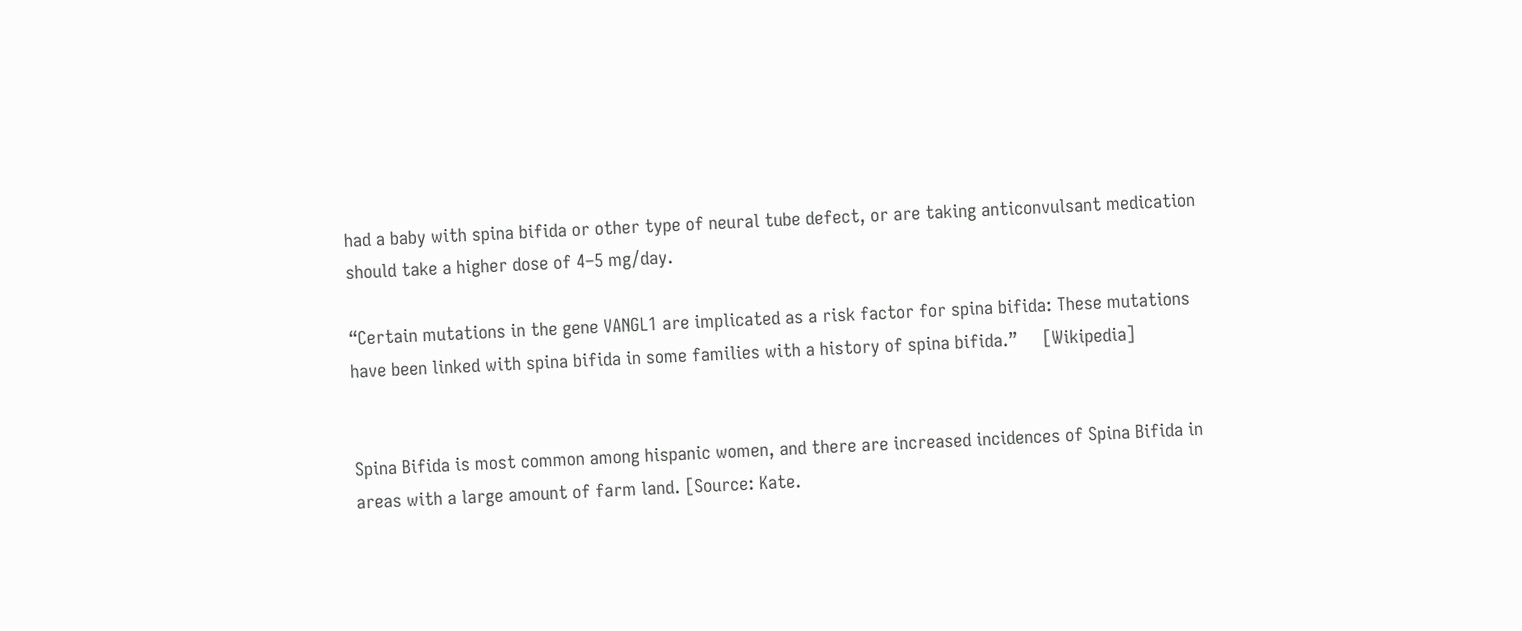had a baby with spina bifida or other type of neural tube defect, or are taking anticonvulsant medication should take a higher dose of 4–5 mg/day.

“Certain mutations in the gene VANGL1 are implicated as a risk factor for spina bifida: These mutations have been linked with spina bifida in some families with a history of spina bifida.”     [Wikipedia]


Spina Bifida is most common among hispanic women, and there are increased incidences of Spina Bifida in areas with a large amount of farm land. [Source: Kate.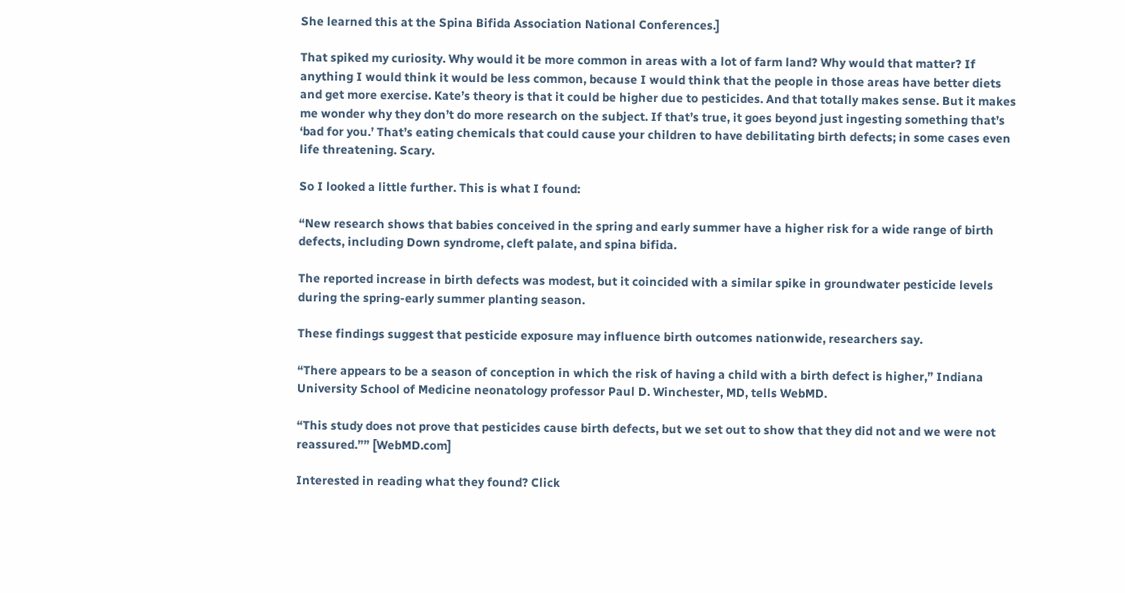She learned this at the Spina Bifida Association National Conferences.]

That spiked my curiosity. Why would it be more common in areas with a lot of farm land? Why would that matter? If anything I would think it would be less common, because I would think that the people in those areas have better diets and get more exercise. Kate’s theory is that it could be higher due to pesticides. And that totally makes sense. But it makes me wonder why they don’t do more research on the subject. If that’s true, it goes beyond just ingesting something that’s ‘bad for you.’ That’s eating chemicals that could cause your children to have debilitating birth defects; in some cases even life threatening. Scary.

So I looked a little further. This is what I found:

“New research shows that babies conceived in the spring and early summer have a higher risk for a wide range of birth defects, including Down syndrome, cleft palate, and spina bifida.

The reported increase in birth defects was modest, but it coincided with a similar spike in groundwater pesticide levels during the spring-early summer planting season.

These findings suggest that pesticide exposure may influence birth outcomes nationwide, researchers say.

“There appears to be a season of conception in which the risk of having a child with a birth defect is higher,” Indiana University School of Medicine neonatology professor Paul D. Winchester, MD, tells WebMD.

“This study does not prove that pesticides cause birth defects, but we set out to show that they did not and we were not reassured.”” [WebMD.com]

Interested in reading what they found? Click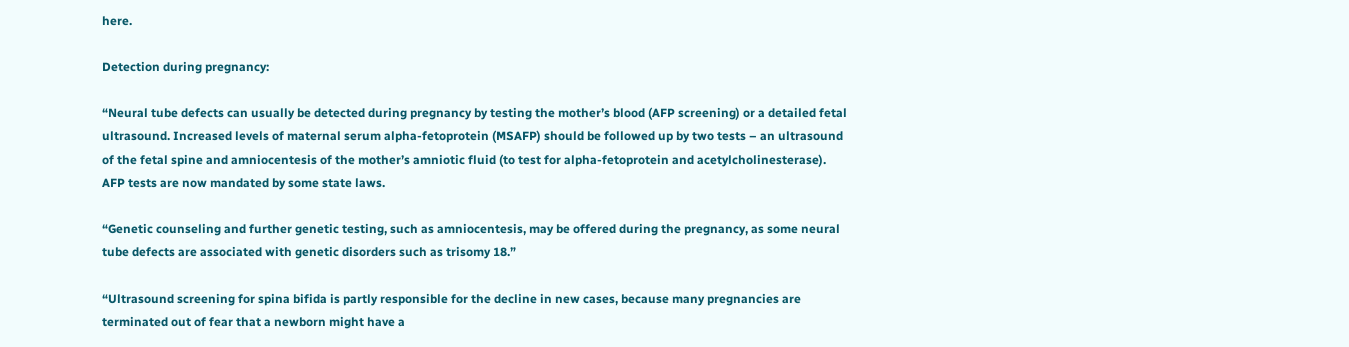here.

Detection during pregnancy:

“Neural tube defects can usually be detected during pregnancy by testing the mother’s blood (AFP screening) or a detailed fetal ultrasound. Increased levels of maternal serum alpha-fetoprotein (MSAFP) should be followed up by two tests – an ultrasound of the fetal spine and amniocentesis of the mother’s amniotic fluid (to test for alpha-fetoprotein and acetylcholinesterase). AFP tests are now mandated by some state laws.

“Genetic counseling and further genetic testing, such as amniocentesis, may be offered during the pregnancy, as some neural tube defects are associated with genetic disorders such as trisomy 18.”

“Ultrasound screening for spina bifida is partly responsible for the decline in new cases, because many pregnancies are terminated out of fear that a newborn might have a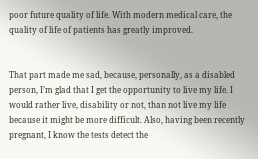poor future quality of life. With modern medical care, the quality of life of patients has greatly improved.


That part made me sad, because, personally, as a disabled person, I’m glad that I get the opportunity to live my life. I would rather live, disability or not, than not live my life because it might be more difficult. Also, having been recently pregnant, I know the tests detect the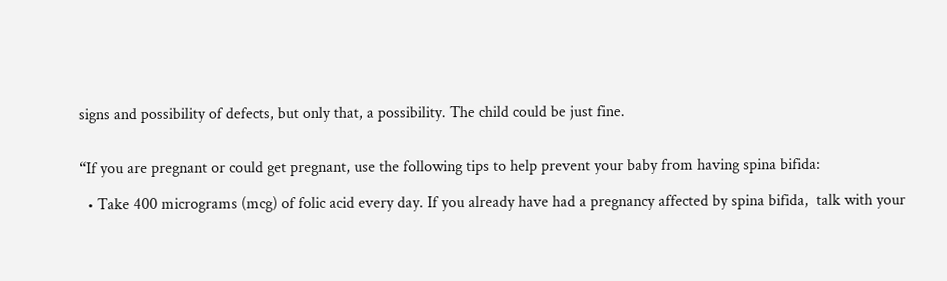signs and possibility of defects, but only that, a possibility. The child could be just fine.


“If you are pregnant or could get pregnant, use the following tips to help prevent your baby from having spina bifida:

  • Take 400 micrograms (mcg) of folic acid every day. If you already have had a pregnancy affected by spina bifida,  talk with your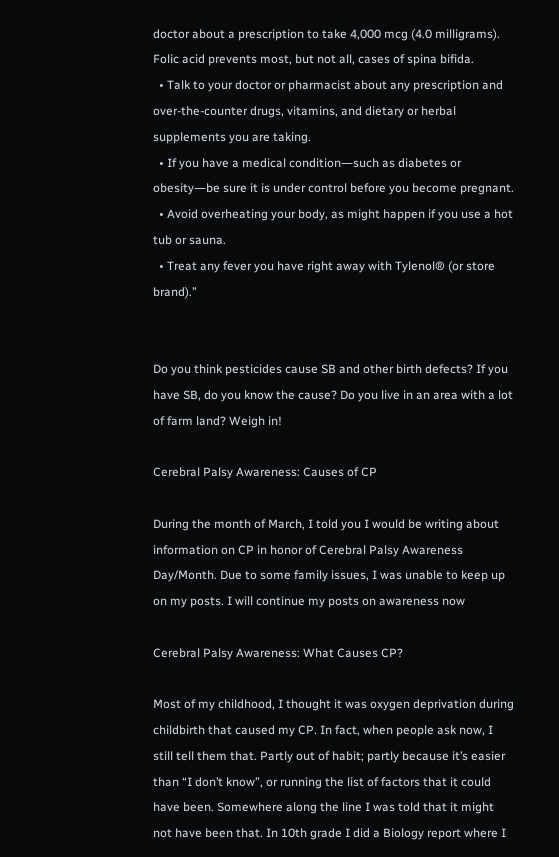doctor about a prescription to take 4,000 mcg (4.0 milligrams). Folic acid prevents most, but not all, cases of spina bifida.
  • Talk to your doctor or pharmacist about any prescription and over-the-counter drugs, vitamins, and dietary or herbal supplements you are taking.
  • If you have a medical condition―such as diabetes or obesity―be sure it is under control before you become pregnant.
  • Avoid overheating your body, as might happen if you use a hot tub or sauna.
  • Treat any fever you have right away with Tylenol® (or store brand).”


Do you think pesticides cause SB and other birth defects? If you have SB, do you know the cause? Do you live in an area with a lot of farm land? Weigh in!

Cerebral Palsy Awareness: Causes of CP

During the month of March, I told you I would be writing about information on CP in honor of Cerebral Palsy Awareness Day/Month. Due to some family issues, I was unable to keep up on my posts. I will continue my posts on awareness now

Cerebral Palsy Awareness: What Causes CP?

Most of my childhood, I thought it was oxygen deprivation during childbirth that caused my CP. In fact, when people ask now, I still tell them that. Partly out of habit; partly because it’s easier than “I don’t know”, or running the list of factors that it could have been. Somewhere along the line I was told that it might not have been that. In 10th grade I did a Biology report where I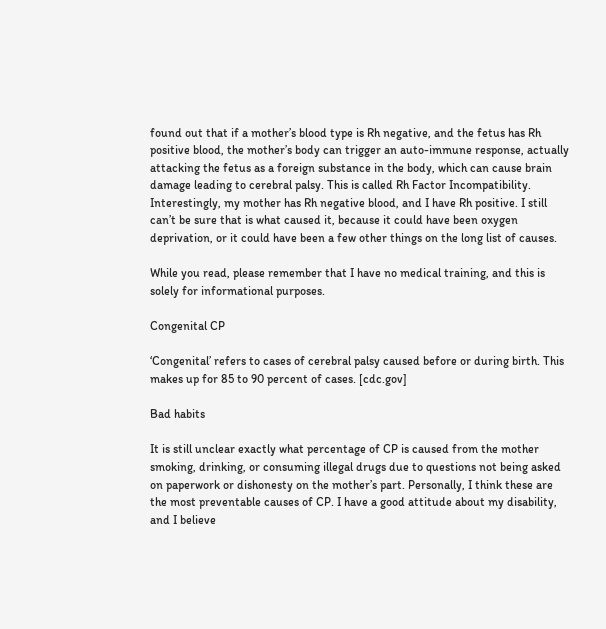found out that if a mother’s blood type is Rh negative, and the fetus has Rh positive blood, the mother’s body can trigger an auto-immune response, actually attacking the fetus as a foreign substance in the body, which can cause brain damage leading to cerebral palsy. This is called Rh Factor Incompatibility. Interestingly, my mother has Rh negative blood, and I have Rh positive. I still can’t be sure that is what caused it, because it could have been oxygen deprivation, or it could have been a few other things on the long list of causes.

While you read, please remember that I have no medical training, and this is solely for informational purposes.

Congenital CP

‘Congenital’ refers to cases of cerebral palsy caused before or during birth. This makes up for 85 to 90 percent of cases. [cdc.gov]

Bad habits

It is still unclear exactly what percentage of CP is caused from the mother smoking, drinking, or consuming illegal drugs due to questions not being asked on paperwork or dishonesty on the mother’s part. Personally, I think these are the most preventable causes of CP. I have a good attitude about my disability, and I believe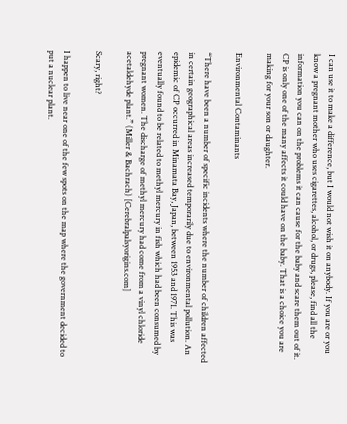I can use it to make a difference, but I would not wish it on anybody. If you are or you know a pregnant mother who uses cigarettes, alcohol, or drugs, please, find all the information you can on the problems it can cause for the baby and scare them out of it. CP is only one of the many affects it could have on the baby. That is a choice you are making for your son or daughter.

Environmental Contaminants

“There have been a number of specific incidents where the number of children affected in certain geographical areas increased temporarily due to environmental pollution. An epidemic of CP occurred in Minamata Bay, Japan, between 1953 and 1971. This was eventually found to be related to methyl mercury in fish which had been consumed by pregnant women. The discharge of methyl mercury had come from a vinyl chloride acetaldehyde plant.” (Miller & Bachrach) [Cerebralpalsyorigins.com]

Scary, right?

I happen to live near one of the few spots on the map where the government decided to put a nuclear plant.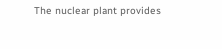The nuclear plant provides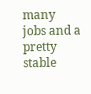many jobs and a pretty stable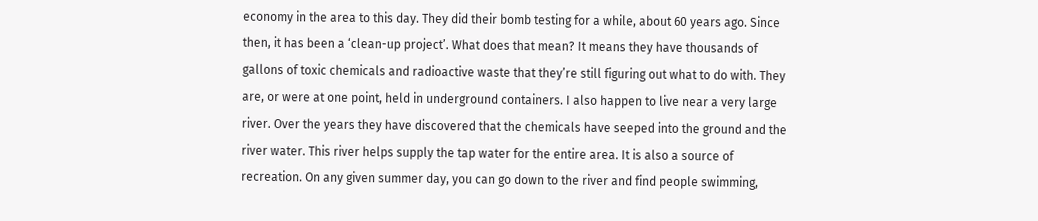economy in the area to this day. They did their bomb testing for a while, about 60 years ago. Since then, it has been a ‘clean-up project’. What does that mean? It means they have thousands of gallons of toxic chemicals and radioactive waste that they’re still figuring out what to do with. They are, or were at one point, held in underground containers. I also happen to live near a very large river. Over the years they have discovered that the chemicals have seeped into the ground and the river water. This river helps supply the tap water for the entire area. It is also a source of recreation. On any given summer day, you can go down to the river and find people swimming,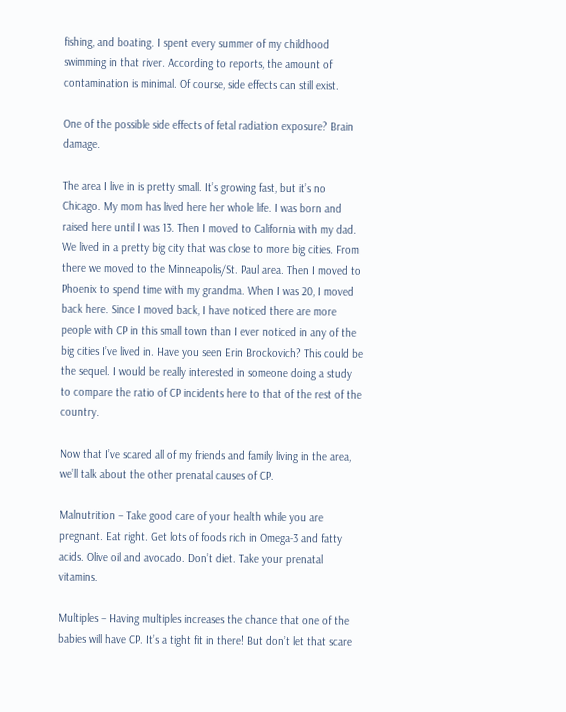fishing, and boating. I spent every summer of my childhood swimming in that river. According to reports, the amount of contamination is minimal. Of course, side effects can still exist.

One of the possible side effects of fetal radiation exposure? Brain damage.

The area I live in is pretty small. It’s growing fast, but it’s no Chicago. My mom has lived here her whole life. I was born and raised here until I was 13. Then I moved to California with my dad. We lived in a pretty big city that was close to more big cities. From there we moved to the Minneapolis/St. Paul area. Then I moved to Phoenix to spend time with my grandma. When I was 20, I moved back here. Since I moved back, I have noticed there are more people with CP in this small town than I ever noticed in any of the big cities I’ve lived in. Have you seen Erin Brockovich? This could be the sequel. I would be really interested in someone doing a study to compare the ratio of CP incidents here to that of the rest of the country.

Now that I’ve scared all of my friends and family living in the area, we’ll talk about the other prenatal causes of CP.

Malnutrition – Take good care of your health while you are pregnant. Eat right. Get lots of foods rich in Omega-3 and fatty acids. Olive oil and avocado. Don’t diet. Take your prenatal vitamins.

Multiples – Having multiples increases the chance that one of the babies will have CP. It’s a tight fit in there! But don’t let that scare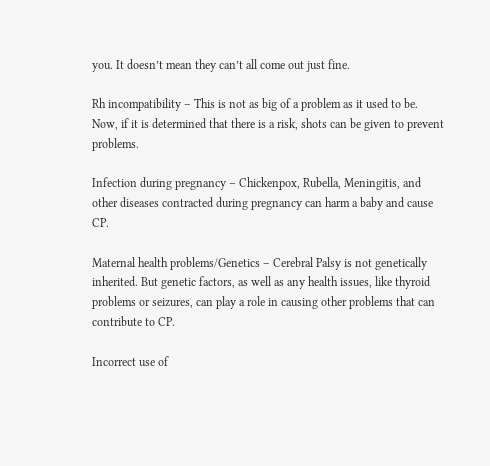you. It doesn’t mean they can’t all come out just fine.

Rh incompatibility – This is not as big of a problem as it used to be. Now, if it is determined that there is a risk, shots can be given to prevent problems.

Infection during pregnancy – Chickenpox, Rubella, Meningitis, and other diseases contracted during pregnancy can harm a baby and cause CP.

Maternal health problems/Genetics – Cerebral Palsy is not genetically inherited. But genetic factors, as well as any health issues, like thyroid problems or seizures, can play a role in causing other problems that can contribute to CP.

Incorrect use of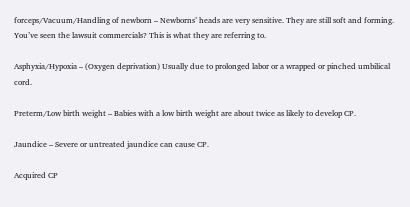forceps/Vacuum/Handling of newborn – Newborns’ heads are very sensitive. They are still soft and forming. You’ve seen the lawsuit commercials? This is what they are referring to.

Asphyxia/Hypoxia – (Oxygen deprivation) Usually due to prolonged labor or a wrapped or pinched umbilical cord.

Preterm/Low birth weight – Babies with a low birth weight are about twice as likely to develop CP.

Jaundice – Severe or untreated jaundice can cause CP.

Acquired CP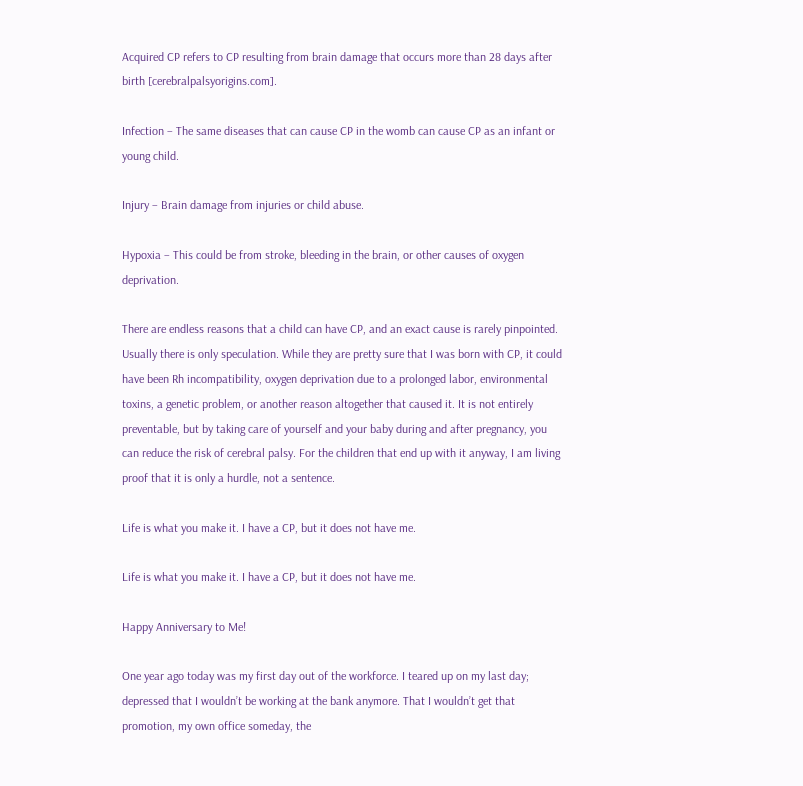Acquired CP refers to CP resulting from brain damage that occurs more than 28 days after birth [cerebralpalsyorigins.com].

Infection – The same diseases that can cause CP in the womb can cause CP as an infant or young child.

Injury – Brain damage from injuries or child abuse.

Hypoxia – This could be from stroke, bleeding in the brain, or other causes of oxygen deprivation.

There are endless reasons that a child can have CP, and an exact cause is rarely pinpointed. Usually there is only speculation. While they are pretty sure that I was born with CP, it could have been Rh incompatibility, oxygen deprivation due to a prolonged labor, environmental toxins, a genetic problem, or another reason altogether that caused it. It is not entirely preventable, but by taking care of yourself and your baby during and after pregnancy, you can reduce the risk of cerebral palsy. For the children that end up with it anyway, I am living proof that it is only a hurdle, not a sentence.

Life is what you make it. I have a CP, but it does not have me.

Life is what you make it. I have a CP, but it does not have me.

Happy Anniversary to Me!

One year ago today was my first day out of the workforce. I teared up on my last day; depressed that I wouldn’t be working at the bank anymore. That I wouldn’t get that promotion, my own office someday, the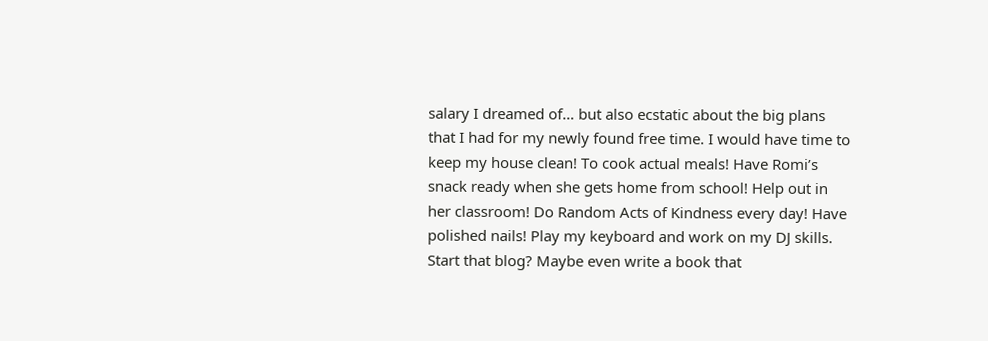salary I dreamed of… but also ecstatic about the big plans that I had for my newly found free time. I would have time to keep my house clean! To cook actual meals! Have Romi’s snack ready when she gets home from school! Help out in her classroom! Do Random Acts of Kindness every day! Have polished nails! Play my keyboard and work on my DJ skills. Start that blog? Maybe even write a book that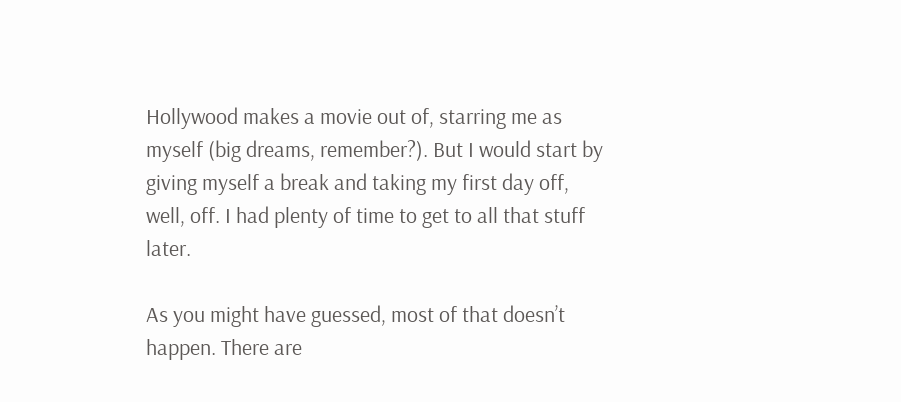Hollywood makes a movie out of, starring me as myself (big dreams, remember?). But I would start by giving myself a break and taking my first day off, well, off. I had plenty of time to get to all that stuff later.

As you might have guessed, most of that doesn’t happen. There are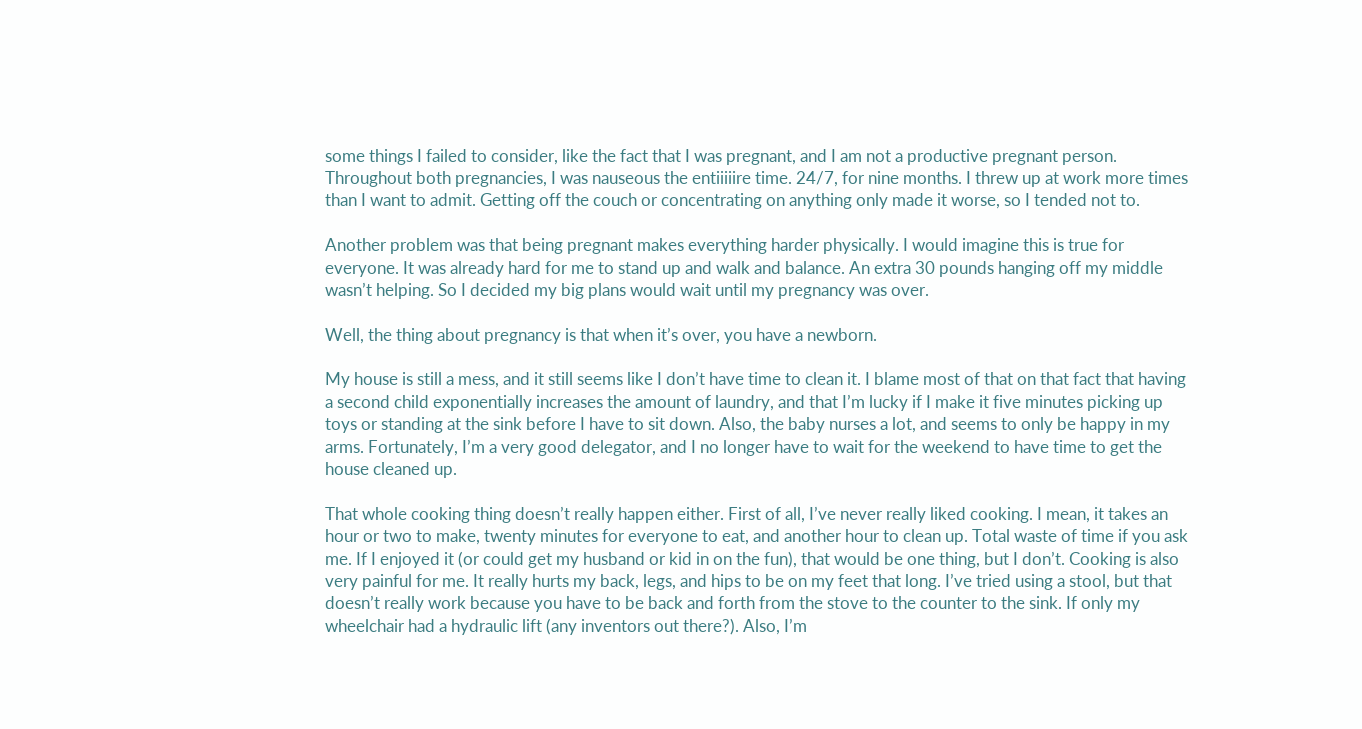some things I failed to consider, like the fact that I was pregnant, and I am not a productive pregnant person. Throughout both pregnancies, I was nauseous the entiiiiire time. 24/7, for nine months. I threw up at work more times than I want to admit. Getting off the couch or concentrating on anything only made it worse, so I tended not to.

Another problem was that being pregnant makes everything harder physically. I would imagine this is true for everyone. It was already hard for me to stand up and walk and balance. An extra 30 pounds hanging off my middle wasn’t helping. So I decided my big plans would wait until my pregnancy was over.

Well, the thing about pregnancy is that when it’s over, you have a newborn.

My house is still a mess, and it still seems like I don’t have time to clean it. I blame most of that on that fact that having a second child exponentially increases the amount of laundry, and that I’m lucky if I make it five minutes picking up toys or standing at the sink before I have to sit down. Also, the baby nurses a lot, and seems to only be happy in my arms. Fortunately, I’m a very good delegator, and I no longer have to wait for the weekend to have time to get the house cleaned up.

That whole cooking thing doesn’t really happen either. First of all, I’ve never really liked cooking. I mean, it takes an hour or two to make, twenty minutes for everyone to eat, and another hour to clean up. Total waste of time if you ask me. If I enjoyed it (or could get my husband or kid in on the fun), that would be one thing, but I don’t. Cooking is also very painful for me. It really hurts my back, legs, and hips to be on my feet that long. I’ve tried using a stool, but that doesn’t really work because you have to be back and forth from the stove to the counter to the sink. If only my wheelchair had a hydraulic lift (any inventors out there?). Also, I’m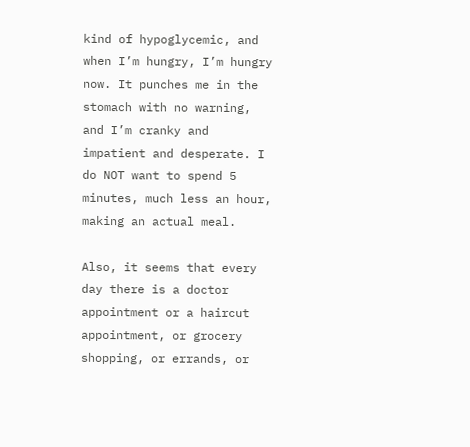kind of hypoglycemic, and when I’m hungry, I’m hungry now. It punches me in the stomach with no warning, and I’m cranky and impatient and desperate. I do NOT want to spend 5 minutes, much less an hour, making an actual meal.

Also, it seems that every day there is a doctor appointment or a haircut appointment, or grocery shopping, or errands, or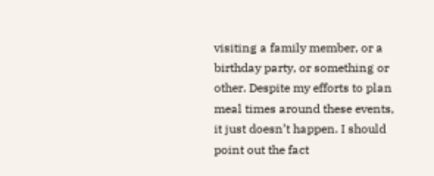visiting a family member, or a birthday party, or something or other. Despite my efforts to plan meal times around these events, it just doesn’t happen. I should point out the fact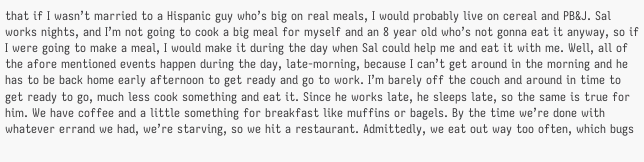that if I wasn’t married to a Hispanic guy who’s big on real meals, I would probably live on cereal and PB&J. Sal works nights, and I’m not going to cook a big meal for myself and an 8 year old who’s not gonna eat it anyway, so if I were going to make a meal, I would make it during the day when Sal could help me and eat it with me. Well, all of the afore mentioned events happen during the day, late-morning, because I can’t get around in the morning and he has to be back home early afternoon to get ready and go to work. I’m barely off the couch and around in time to get ready to go, much less cook something and eat it. Since he works late, he sleeps late, so the same is true for him. We have coffee and a little something for breakfast like muffins or bagels. By the time we’re done with whatever errand we had, we’re starving, so we hit a restaurant. Admittedly, we eat out way too often, which bugs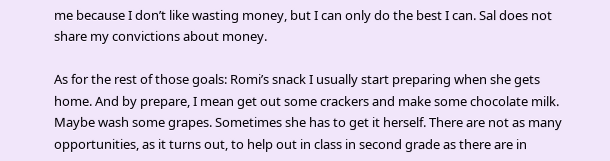me because I don’t like wasting money, but I can only do the best I can. Sal does not share my convictions about money.

As for the rest of those goals: Romi’s snack I usually start preparing when she gets home. And by prepare, I mean get out some crackers and make some chocolate milk. Maybe wash some grapes. Sometimes she has to get it herself. There are not as many opportunities, as it turns out, to help out in class in second grade as there are in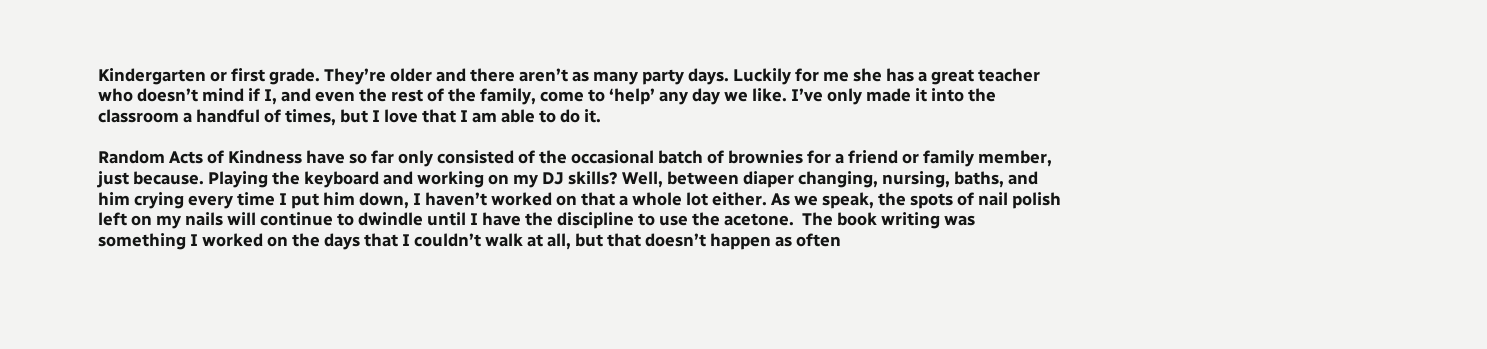Kindergarten or first grade. They’re older and there aren’t as many party days. Luckily for me she has a great teacher who doesn’t mind if I, and even the rest of the family, come to ‘help’ any day we like. I’ve only made it into the classroom a handful of times, but I love that I am able to do it.

Random Acts of Kindness have so far only consisted of the occasional batch of brownies for a friend or family member, just because. Playing the keyboard and working on my DJ skills? Well, between diaper changing, nursing, baths, and him crying every time I put him down, I haven’t worked on that a whole lot either. As we speak, the spots of nail polish left on my nails will continue to dwindle until I have the discipline to use the acetone.  The book writing was something I worked on the days that I couldn’t walk at all, but that doesn’t happen as often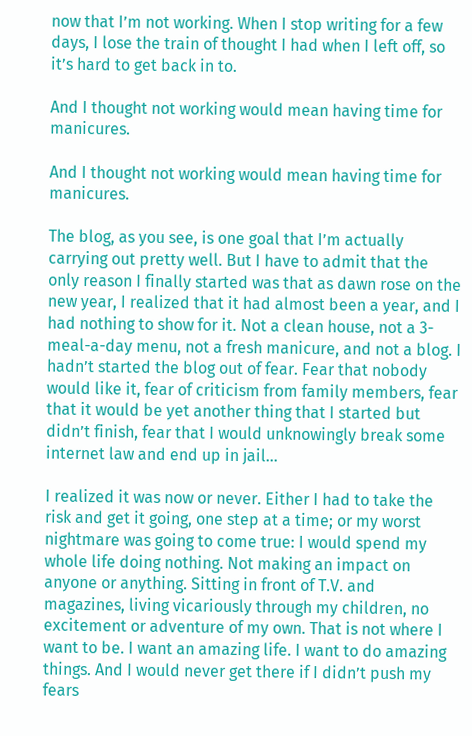now that I’m not working. When I stop writing for a few days, I lose the train of thought I had when I left off, so it’s hard to get back in to.

And I thought not working would mean having time for manicures.

And I thought not working would mean having time for manicures.

The blog, as you see, is one goal that I’m actually carrying out pretty well. But I have to admit that the only reason I finally started was that as dawn rose on the new year, I realized that it had almost been a year, and I had nothing to show for it. Not a clean house, not a 3-meal-a-day menu, not a fresh manicure, and not a blog. I hadn’t started the blog out of fear. Fear that nobody would like it, fear of criticism from family members, fear that it would be yet another thing that I started but didn’t finish, fear that I would unknowingly break some internet law and end up in jail…

I realized it was now or never. Either I had to take the risk and get it going, one step at a time; or my worst nightmare was going to come true: I would spend my whole life doing nothing. Not making an impact on anyone or anything. Sitting in front of T.V. and magazines, living vicariously through my children, no excitement or adventure of my own. That is not where I want to be. I want an amazing life. I want to do amazing things. And I would never get there if I didn’t push my fears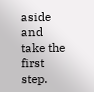aside and take the first step.